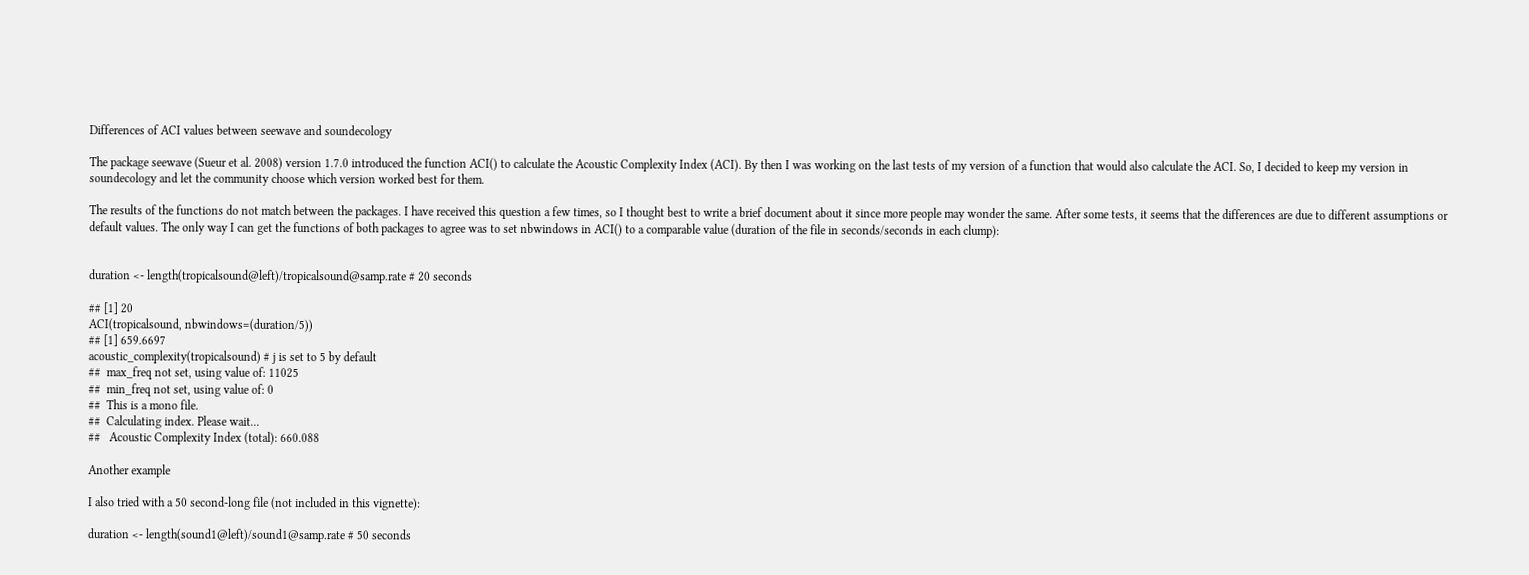Differences of ACI values between seewave and soundecology

The package seewave (Sueur et al. 2008) version 1.7.0 introduced the function ACI() to calculate the Acoustic Complexity Index (ACI). By then I was working on the last tests of my version of a function that would also calculate the ACI. So, I decided to keep my version in soundecology and let the community choose which version worked best for them.

The results of the functions do not match between the packages. I have received this question a few times, so I thought best to write a brief document about it since more people may wonder the same. After some tests, it seems that the differences are due to different assumptions or default values. The only way I can get the functions of both packages to agree was to set nbwindows in ACI() to a comparable value (duration of the file in seconds/seconds in each clump):


duration <- length(tropicalsound@left)/tropicalsound@samp.rate # 20 seconds

## [1] 20
ACI(tropicalsound, nbwindows=(duration/5))
## [1] 659.6697
acoustic_complexity(tropicalsound) # j is set to 5 by default
##  max_freq not set, using value of: 11025
##  min_freq not set, using value of: 0
##  This is a mono file.
##  Calculating index. Please wait...
##   Acoustic Complexity Index (total): 660.088

Another example

I also tried with a 50 second-long file (not included in this vignette):

duration <- length(sound1@left)/sound1@samp.rate # 50 seconds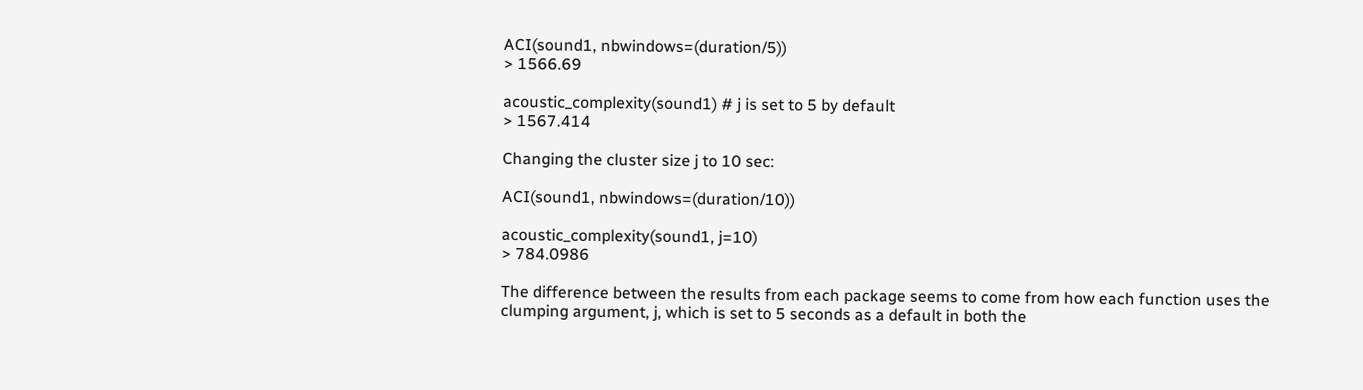ACI(sound1, nbwindows=(duration/5))
> 1566.69

acoustic_complexity(sound1) # j is set to 5 by default
> 1567.414

Changing the cluster size j to 10 sec:

ACI(sound1, nbwindows=(duration/10))

acoustic_complexity(sound1, j=10)
> 784.0986

The difference between the results from each package seems to come from how each function uses the clumping argument, j, which is set to 5 seconds as a default in both the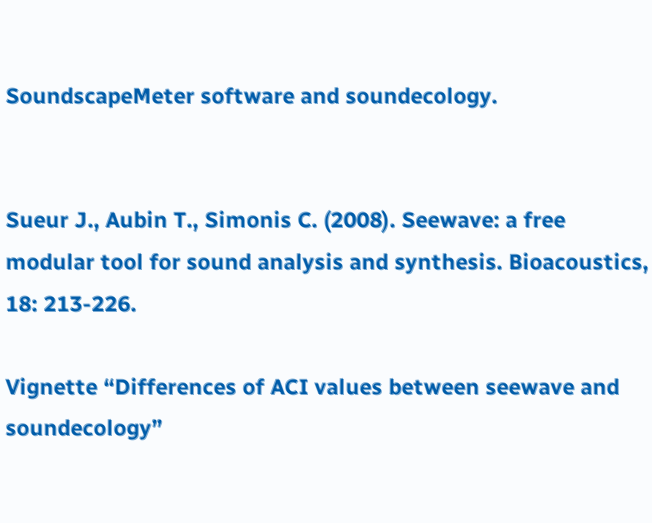SoundscapeMeter software and soundecology.


Sueur J., Aubin T., Simonis C. (2008). Seewave: a free modular tool for sound analysis and synthesis. Bioacoustics, 18: 213-226.

Vignette “Differences of ACI values between seewave and soundecology”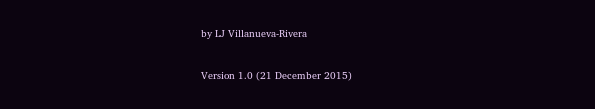by LJ Villanueva-Rivera

Version 1.0 (21 December 2015)